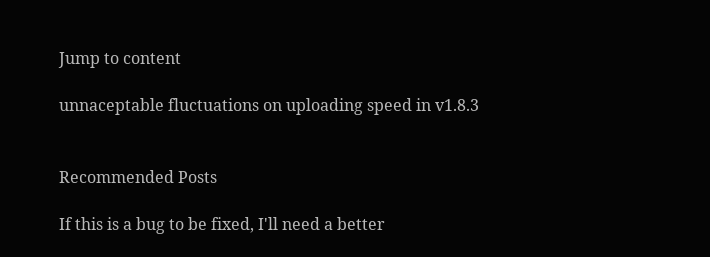Jump to content

unnaceptable fluctuations on uploading speed in v1.8.3


Recommended Posts

If this is a bug to be fixed, I'll need a better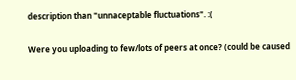description than "unnaceptable fluctuations". :(

Were you uploading to few/lots of peers at once? (could be caused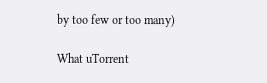by too few or too many)

What uTorrent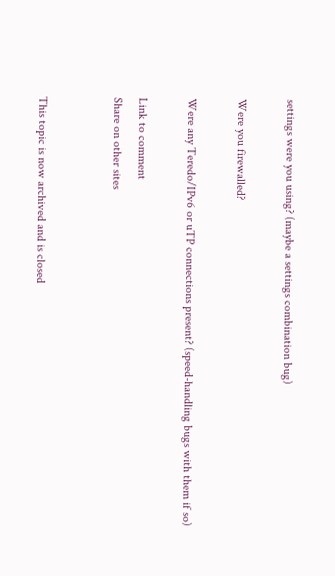settings were you using? (maybe a settings combination bug)

Were you firewalled?

Were any Teredo/IPv6 or uTP connections present? (speed-handling bugs with them if so)

Link to comment
Share on other sites


This topic is now archived and is closed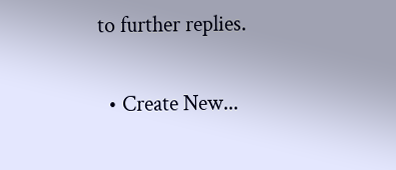to further replies.

  • Create New...